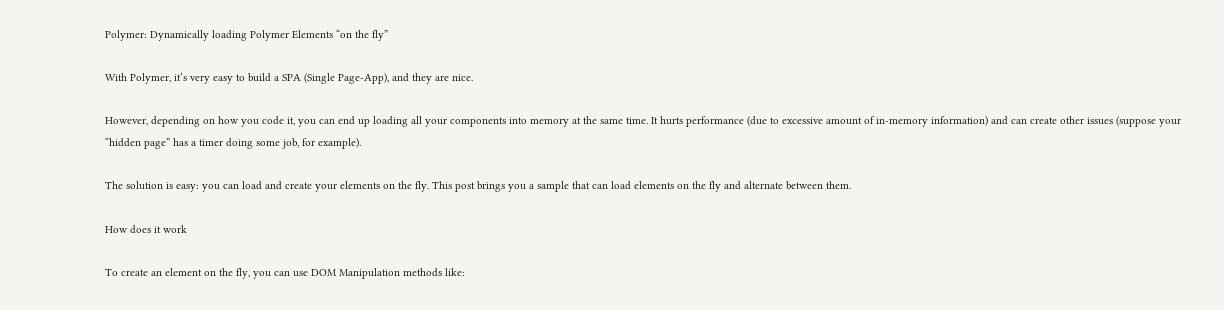Polymer: Dynamically loading Polymer Elements “on the fly”

With Polymer, it’s very easy to build a SPA (Single Page-App), and they are nice.

However, depending on how you code it, you can end up loading all your components into memory at the same time. It hurts performance (due to excessive amount of in-memory information) and can create other issues (suppose your “hidden page” has a timer doing some job, for example).

The solution is easy: you can load and create your elements on the fly. This post brings you a sample that can load elements on the fly and alternate between them.

How does it work

To create an element on the fly, you can use DOM Manipulation methods like: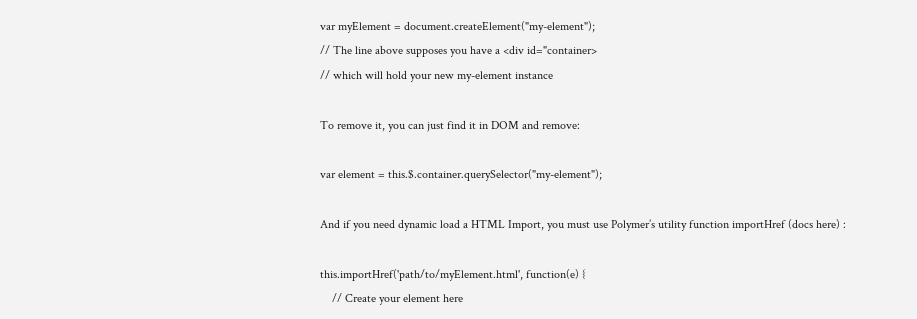var myElement = document.createElement("my-element");
// The line above supposes you have a <div id="container>
// which will hold your new my-element instance

To remove it, you can just find it in DOM and remove:

var element = this.$.container.querySelector("my-element");

And if you need dynamic load a HTML Import, you must use Polymer’s utility function importHref (docs here) :

this.importHref('path/to/myElement.html', function(e) {
    // Create your element here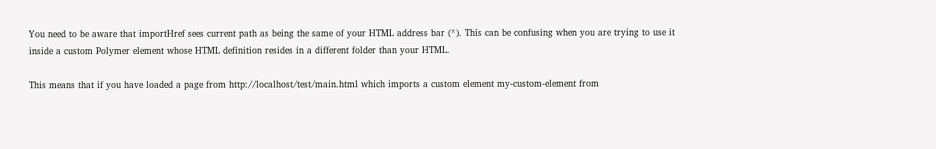You need to be aware that importHref sees current path as being the same of your HTML address bar (*). This can be confusing when you are trying to use it inside a custom Polymer element whose HTML definition resides in a different folder than your HTML.

This means that if you have loaded a page from http://localhost/test/main.html which imports a custom element my-custom-element from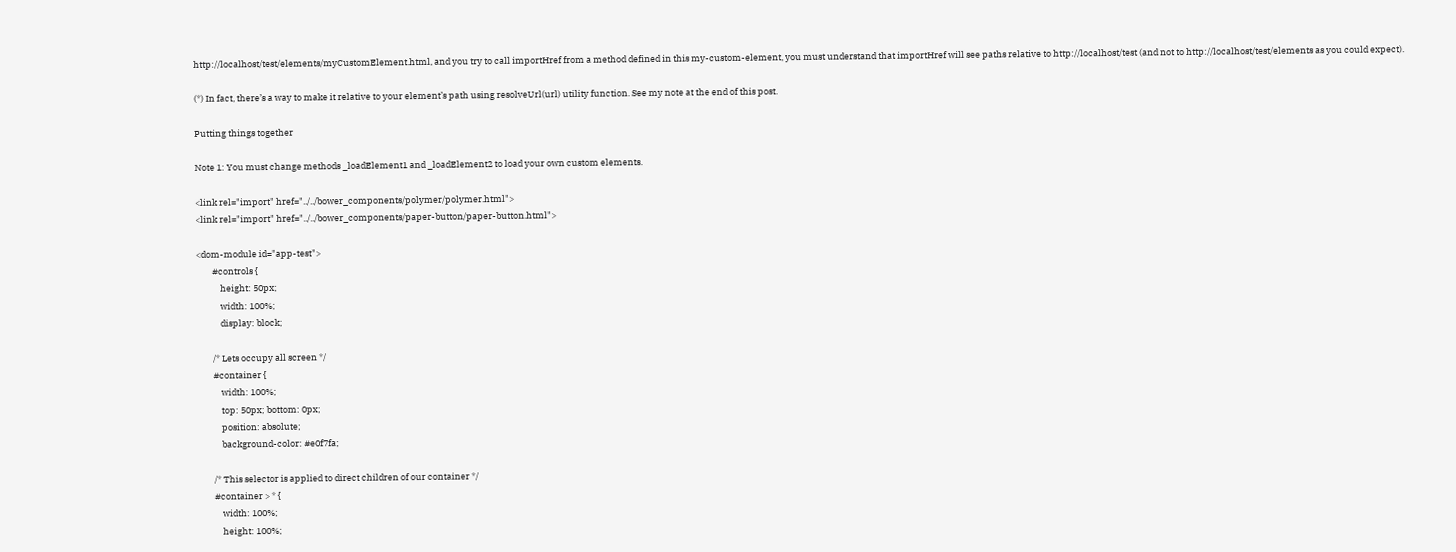http://localhost/test/elements/myCustomElement.html, and you try to call importHref from a method defined in this my-custom-element, you must understand that importHref will see paths relative to http://localhost/test (and not to http://localhost/test/elements as you could expect).

(*) In fact, there’s a way to make it relative to your element’s path using resolveUrl(url) utility function. See my note at the end of this post.

Putting things together

Note 1: You must change methods _loadElement1 and _loadElement2 to load your own custom elements.

<link rel="import" href="../../bower_components/polymer/polymer.html">
<link rel="import" href="../../bower_components/paper-button/paper-button.html">

<dom-module id="app-test">
        #controls {
            height: 50px;
            width: 100%;
            display: block;

        /* Lets occupy all screen */
        #container {
            width: 100%;
            top: 50px; bottom: 0px;
            position: absolute;
            background-color: #e0f7fa;

        /* This selector is applied to direct children of our container */
        #container > * {
            width: 100%;
            height: 100%;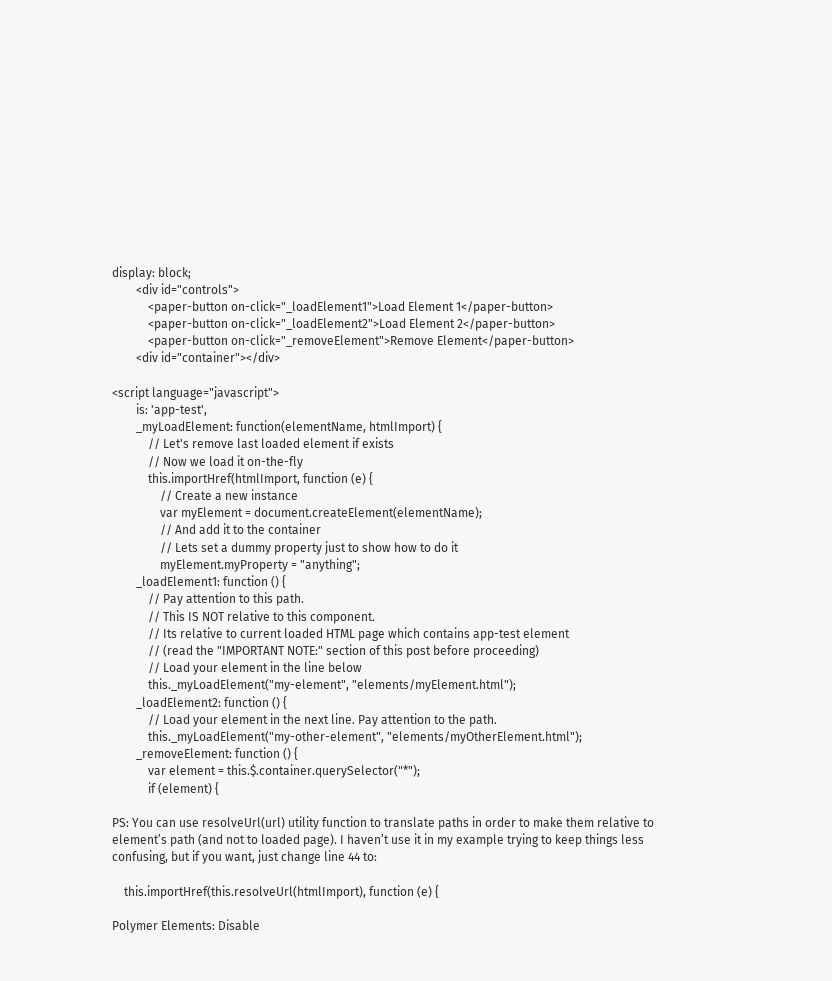display: block;
        <div id="controls">
            <paper-button on-click="_loadElement1">Load Element 1</paper-button>
            <paper-button on-click="_loadElement2">Load Element 2</paper-button>
            <paper-button on-click="_removeElement">Remove Element</paper-button>
        <div id="container"></div>

<script language="javascript">
        is: 'app-test',
        _myLoadElement: function(elementName, htmlImport) {
            // Let's remove last loaded element if exists
            // Now we load it on-the-fly
            this.importHref(htmlImport, function (e) {
                // Create a new instance
                var myElement = document.createElement(elementName);
                // And add it to the container
                // Lets set a dummy property just to show how to do it
                myElement.myProperty = "anything";
        _loadElement1: function () {
            // Pay attention to this path.
            // This IS NOT relative to this component.
            // Its relative to current loaded HTML page which contains app-test element
            // (read the "IMPORTANT NOTE:" section of this post before proceeding)
            // Load your element in the line below
            this._myLoadElement("my-element", "elements/myElement.html");
        _loadElement2: function () {
            // Load your element in the next line. Pay attention to the path.
            this._myLoadElement("my-other-element", "elements/myOtherElement.html");
        _removeElement: function () {
            var element = this.$.container.querySelector("*");
            if (element) {

PS: You can use resolveUrl(url) utility function to translate paths in order to make them relative to element’s path (and not to loaded page). I haven’t use it in my example trying to keep things less confusing, but if you want, just change line 44 to:

    this.importHref(this.resolveUrl(htmlImport), function (e) {

Polymer Elements: Disable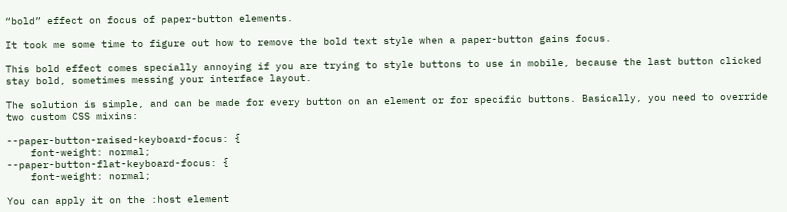“bold” effect on focus of paper-button elements.

It took me some time to figure out how to remove the bold text style when a paper-button gains focus.

This bold effect comes specially annoying if you are trying to style buttons to use in mobile, because the last button clicked stay bold, sometimes messing your interface layout.

The solution is simple, and can be made for every button on an element or for specific buttons. Basically, you need to override two custom CSS mixins:

--paper-button-raised-keyboard-focus: {
    font-weight: normal;
--paper-button-flat-keyboard-focus: {
    font-weight: normal;

You can apply it on the :host element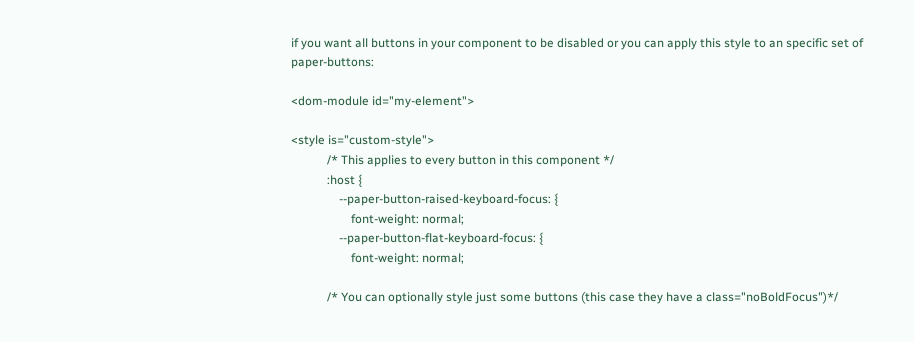if you want all buttons in your component to be disabled or you can apply this style to an specific set of paper-buttons:

<dom-module id="my-element">

<style is="custom-style">
            /* This applies to every button in this component */
            :host {
                --paper-button-raised-keyboard-focus: {
                    font-weight: normal;
                --paper-button-flat-keyboard-focus: {
                    font-weight: normal;

            /* You can optionally style just some buttons (this case they have a class="noBoldFocus")*/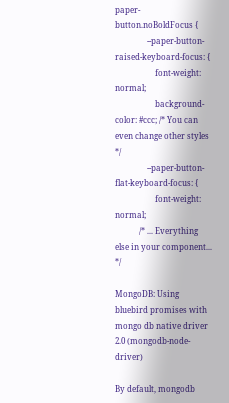paper-button.noBoldFocus {
                --paper-button-raised-keyboard-focus: {
                    font-weight: normal;
                    background-color: #ccc; /* You can even change other styles */
                --paper-button-flat-keyboard-focus: {
                    font-weight: normal;
            /* ... Everything else in your component... */

MongoDB: Using bluebird promises with mongo db native driver 2.0 (mongodb-node-driver)

By default, mongodb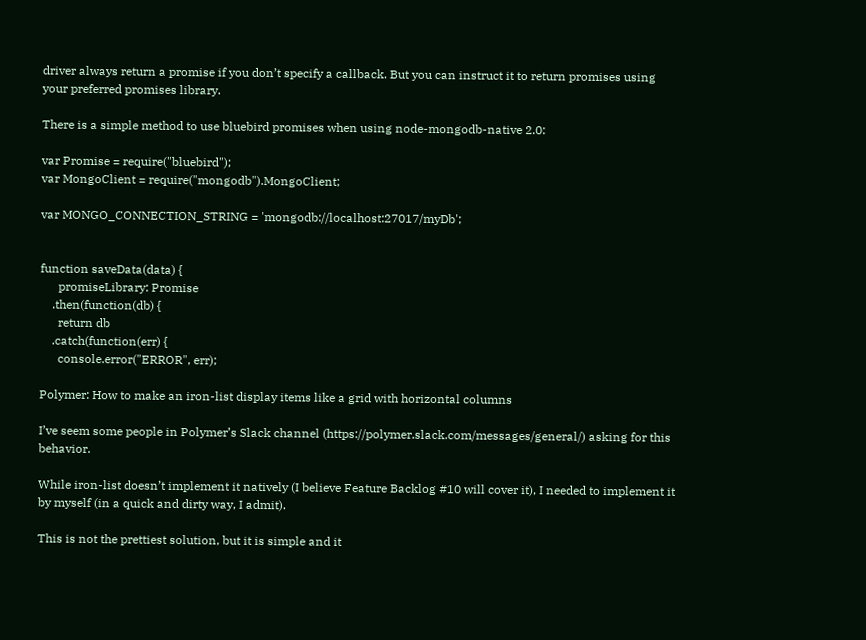driver always return a promise if you don’t specify a callback. But you can instruct it to return promises using your preferred promises library.

There is a simple method to use bluebird promises when using node-mongodb-native 2.0:

var Promise = require("bluebird");
var MongoClient = require("mongodb").MongoClient;

var MONGO_CONNECTION_STRING = 'mongodb://localhost:27017/myDb';


function saveData(data) {
      promiseLibrary: Promise
    .then(function(db) {
      return db
    .catch(function(err) {
      console.error("ERROR", err);

Polymer: How to make an iron-list display items like a grid with horizontal columns

I’ve seem some people in Polymer’s Slack channel (https://polymer.slack.com/messages/general/) asking for this behavior.

While iron-list doesn’t implement it natively (I believe Feature Backlog #10 will cover it), I needed to implement it by myself (in a quick and dirty way, I admit).

This is not the prettiest solution, but it is simple and it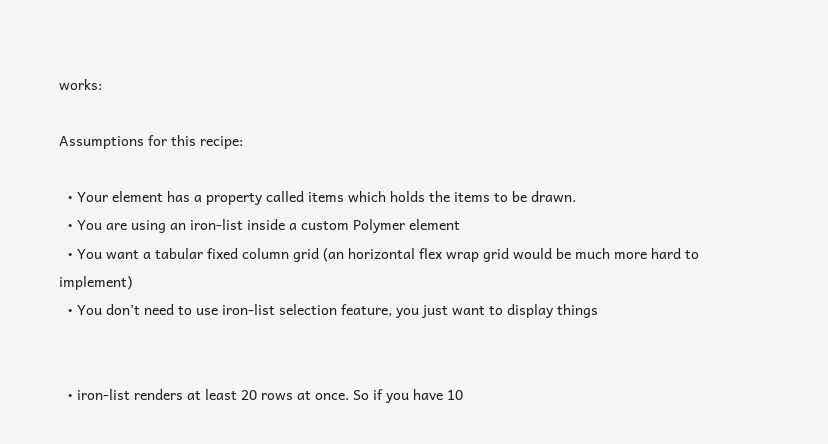works:

Assumptions for this recipe:

  • Your element has a property called items which holds the items to be drawn.
  • You are using an iron-list inside a custom Polymer element
  • You want a tabular fixed column grid (an horizontal flex wrap grid would be much more hard to implement)
  • You don’t need to use iron-list selection feature, you just want to display things


  • iron-list renders at least 20 rows at once. So if you have 10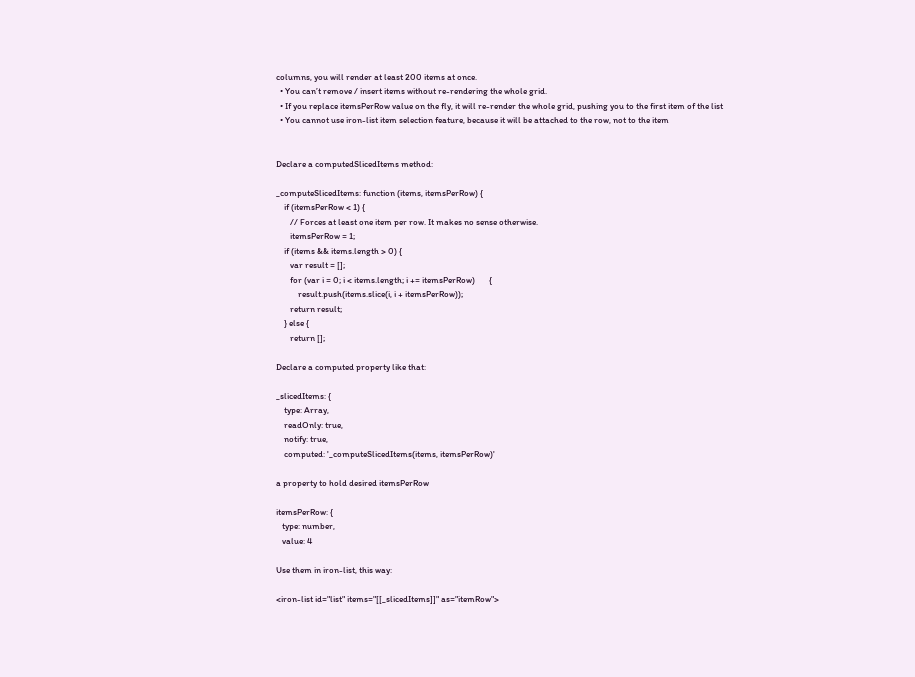columns, you will render at least 200 items at once.
  • You can’t remove / insert items without re-rendering the whole grid.
  • If you replace itemsPerRow value on the fly, it will re-render the whole grid, pushing you to the first item of the list
  • You cannot use iron-list item selection feature, because it will be attached to the row, not to the item


Declare a computedSlicedItems method:

_computeSlicedItems: function (items, itemsPerRow) {
    if (itemsPerRow < 1) {
       // Forces at least one item per row. It makes no sense otherwise.
       itemsPerRow = 1;
    if (items && items.length > 0) {
       var result = [];
       for (var i = 0; i < items.length; i += itemsPerRow)       {
           result.push(items.slice(i, i + itemsPerRow));
       return result;
    } else {
       return [];

Declare a computed property like that:

_slicedItems: {
    type: Array,
    readOnly: true,
    notify: true,
    computed: '_computeSlicedItems(items, itemsPerRow)'

a property to hold desired itemsPerRow

itemsPerRow: {
   type: number,
   value: 4

Use them in iron-list, this way:

<iron-list id="list" items="[[_slicedItems]]" as="itemRow">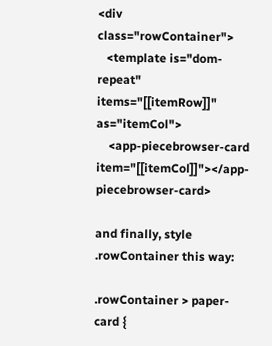<div class="rowContainer">
   <template is="dom-repeat" items="[[itemRow]]" as="itemCol">
    <app-piecebrowser-card item="[[itemCol]]"></app-piecebrowser-card>

and finally, style .rowContainer this way:

.rowContainer > paper-card {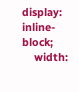display: inline-block;
    width: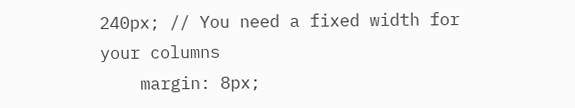240px; // You need a fixed width for your columns
    margin: 8px;